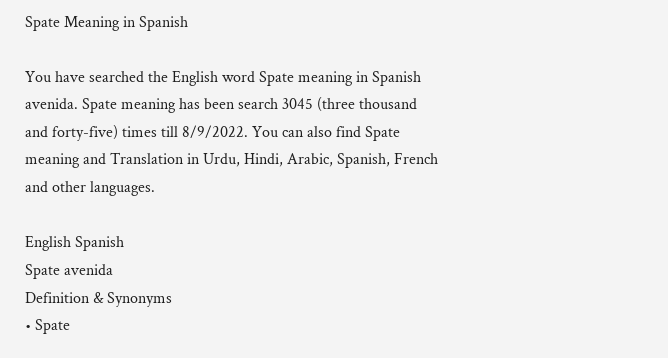Spate Meaning in Spanish

You have searched the English word Spate meaning in Spanish avenida. Spate meaning has been search 3045 (three thousand and forty-five) times till 8/9/2022. You can also find Spate meaning and Translation in Urdu, Hindi, Arabic, Spanish, French and other languages.

English Spanish
Spate avenida
Definition & Synonyms
• Spate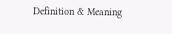Definition & Meaning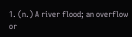1. (n.) A river flood; an overflow or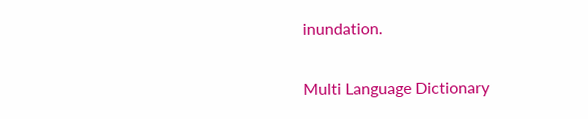inundation.

Multi Language Dictionary